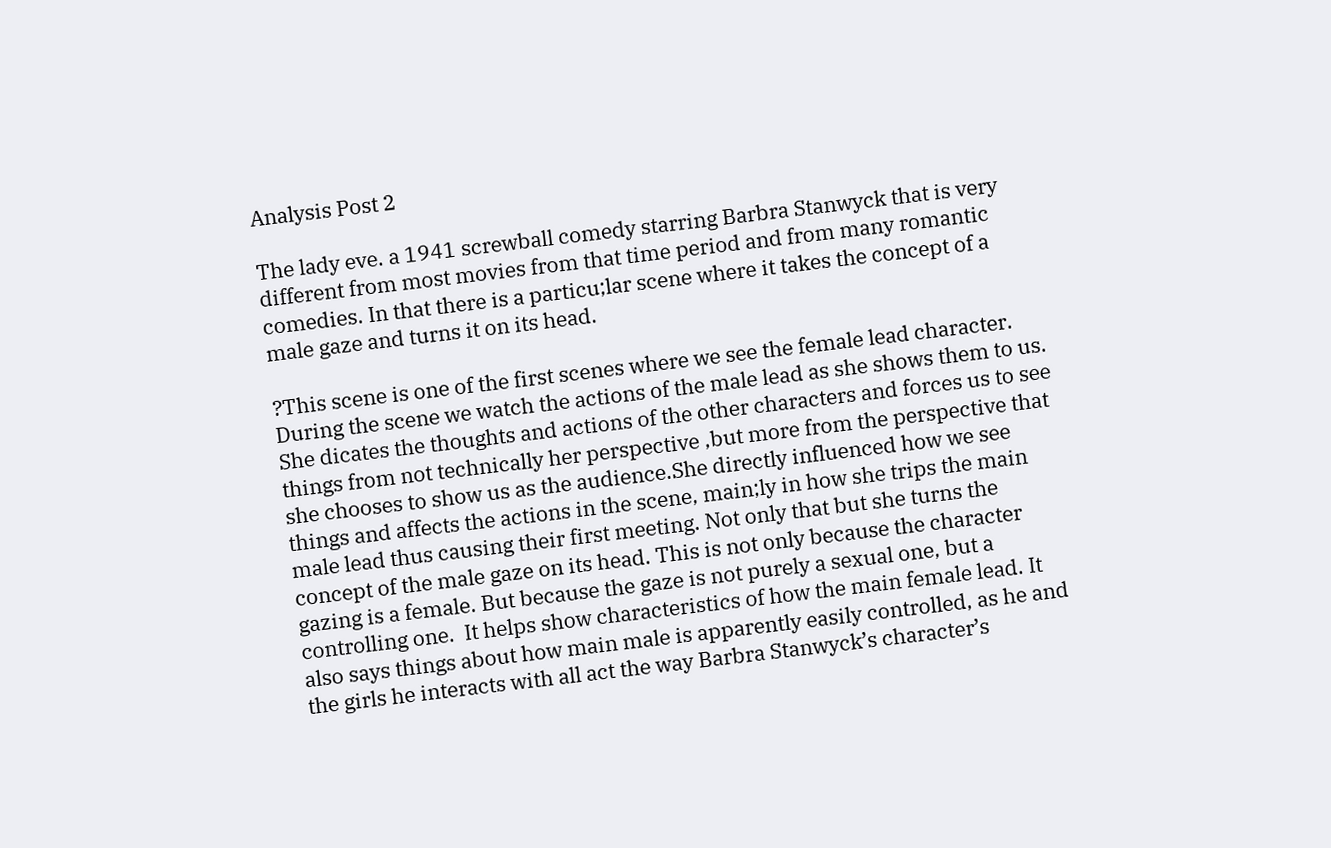Analysis Post 2

The lady eve. a 1941 screwball comedy starring Barbra Stanwyck that is very different from most movies from that time period and from many romantic comedies. In that there is a particu;lar scene where it takes the concept of a male gaze and turns it on its head.

?This scene is one of the first scenes where we see the female lead character. During the scene we watch the actions of the male lead as she shows them to us. She dicates the thoughts and actions of the other characters and forces us to see things from not technically her perspective ,but more from the perspective that she chooses to show us as the audience.She directly influenced how we see things and affects the actions in the scene, main;ly in how she trips the main male lead thus causing their first meeting. Not only that but she turns the concept of the male gaze on its head. This is not only because the character gazing is a female. But because the gaze is not purely a sexual one, but a controlling one.  It helps show characteristics of how the main female lead. It also says things about how main male is apparently easily controlled, as he and the girls he interacts with all act the way Barbra Stanwyck’s character’s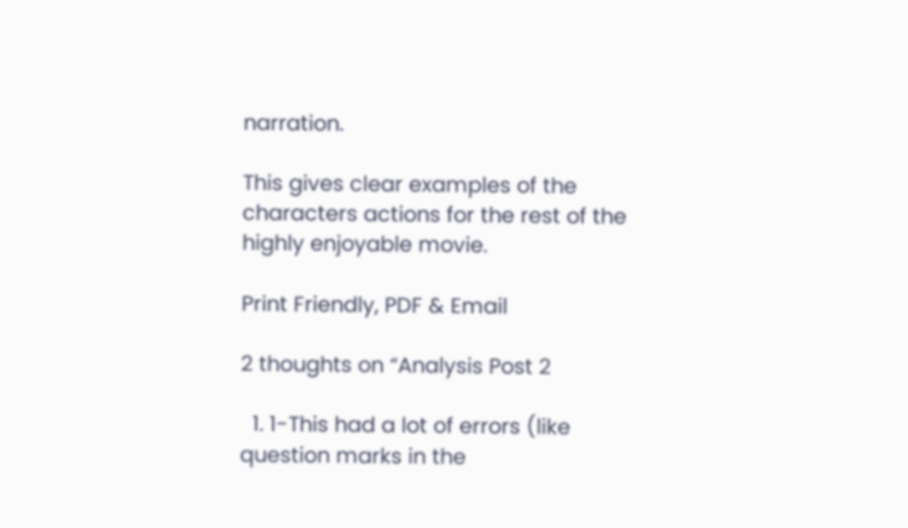narration.

This gives clear examples of the characters actions for the rest of the highly enjoyable movie.

Print Friendly, PDF & Email

2 thoughts on “Analysis Post 2

  1. 1-This had a lot of errors (like question marks in the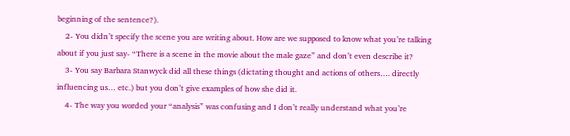beginning of the sentence?).
    2- You didn’t specify the scene you are writing about. How are we supposed to know what you’re talking about if you just say- “There is a scene in the movie about the male gaze” and don’t even describe it?
    3- You say Barbara Stanwyck did all these things (dictating thought and actions of others…. directly influencing us… etc.) but you don’t give examples of how she did it.
    4- The way you worded your “analysis” was confusing and I don’t really understand what you’re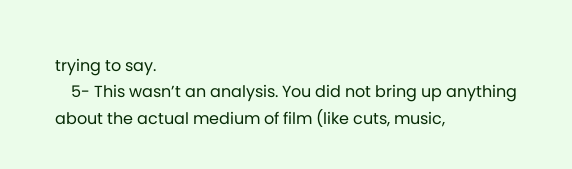trying to say.
    5- This wasn’t an analysis. You did not bring up anything about the actual medium of film (like cuts, music,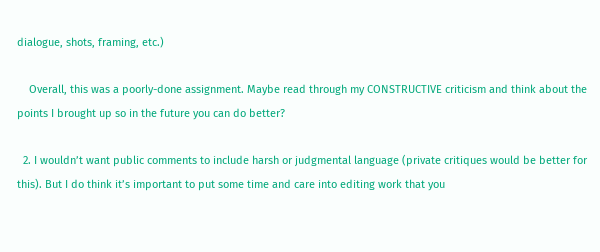dialogue, shots, framing, etc.)

    Overall, this was a poorly-done assignment. Maybe read through my CONSTRUCTIVE criticism and think about the points I brought up so in the future you can do better?

  2. I wouldn’t want public comments to include harsh or judgmental language (private critiques would be better for this). But I do think it’s important to put some time and care into editing work that you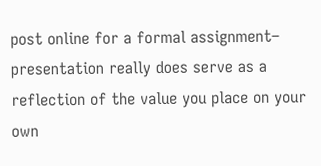post online for a formal assignment– presentation really does serve as a reflection of the value you place on your own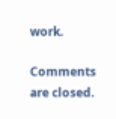work.

Comments are closed.